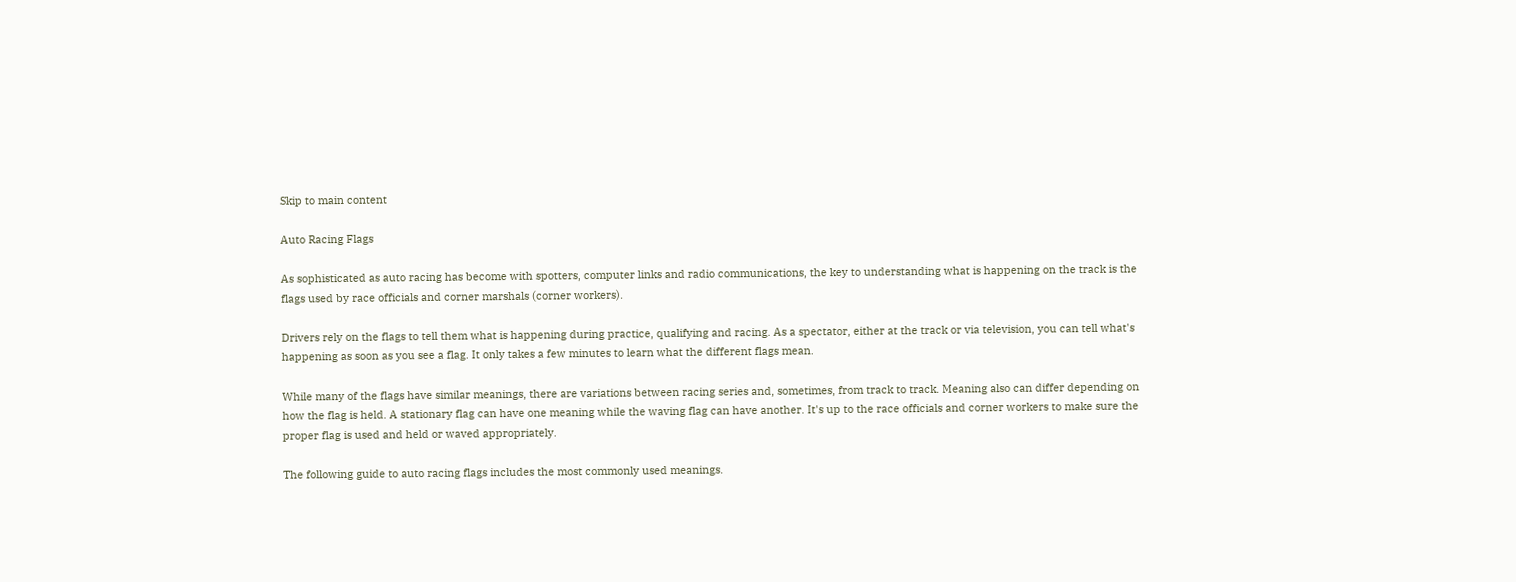Skip to main content

Auto Racing Flags

As sophisticated as auto racing has become with spotters, computer links and radio communications, the key to understanding what is happening on the track is the flags used by race officials and corner marshals (corner workers).

Drivers rely on the flags to tell them what is happening during practice, qualifying and racing. As a spectator, either at the track or via television, you can tell what's happening as soon as you see a flag. It only takes a few minutes to learn what the different flags mean.

While many of the flags have similar meanings, there are variations between racing series and, sometimes, from track to track. Meaning also can differ depending on how the flag is held. A stationary flag can have one meaning while the waving flag can have another. It's up to the race officials and corner workers to make sure the proper flag is used and held or waved appropriately.

The following guide to auto racing flags includes the most commonly used meanings.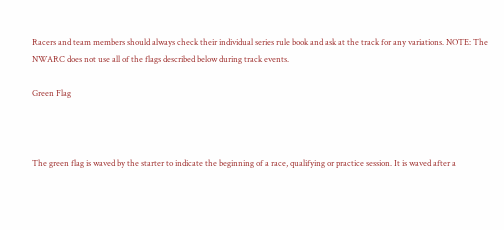Racers and team members should always check their individual series rule book and ask at the track for any variations. NOTE: The NWARC does not use all of the flags described below during track events.

Green Flag



The green flag is waved by the starter to indicate the beginning of a race, qualifying or practice session. It is waved after a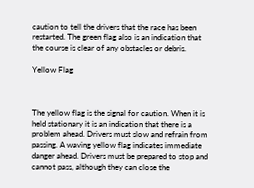caution to tell the drivers that the race has been restarted. The green flag also is an indication that the course is clear of any obstacles or debris.

Yellow Flag



The yellow flag is the signal for caution. When it is held stationary it is an indication that there is a problem ahead. Drivers must slow and refrain from passing. A waving yellow flag indicates immediate danger ahead. Drivers must be prepared to stop and cannot pass, although they can close the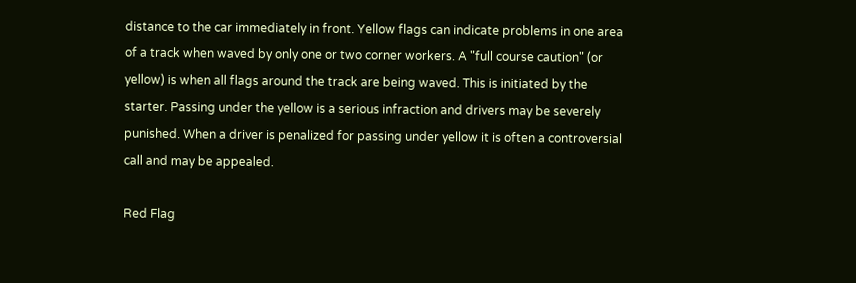distance to the car immediately in front. Yellow flags can indicate problems in one area of a track when waved by only one or two corner workers. A "full course caution" (or yellow) is when all flags around the track are being waved. This is initiated by the starter. Passing under the yellow is a serious infraction and drivers may be severely punished. When a driver is penalized for passing under yellow it is often a controversial call and may be appealed.

Red Flag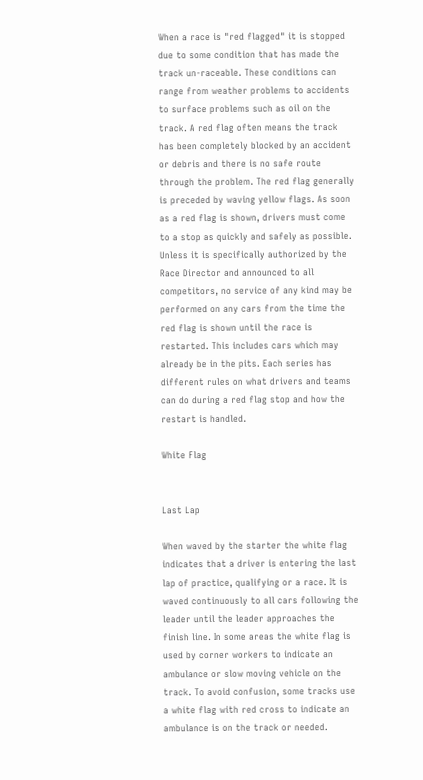When a race is "red flagged" it is stopped due to some condition that has made the track un-raceable. These conditions can range from weather problems to accidents to surface problems such as oil on the track. A red flag often means the track has been completely blocked by an accident or debris and there is no safe route through the problem. The red flag generally is preceded by waving yellow flags. As soon as a red flag is shown, drivers must come to a stop as quickly and safely as possible. Unless it is specifically authorized by the Race Director and announced to all competitors, no service of any kind may be performed on any cars from the time the red flag is shown until the race is restarted. This includes cars which may already be in the pits. Each series has different rules on what drivers and teams can do during a red flag stop and how the restart is handled.

White Flag


Last Lap

When waved by the starter the white flag indicates that a driver is entering the last lap of practice, qualifying or a race. It is waved continuously to all cars following the leader until the leader approaches the finish line. In some areas the white flag is used by corner workers to indicate an ambulance or slow moving vehicle on the track. To avoid confusion, some tracks use a white flag with red cross to indicate an ambulance is on the track or needed.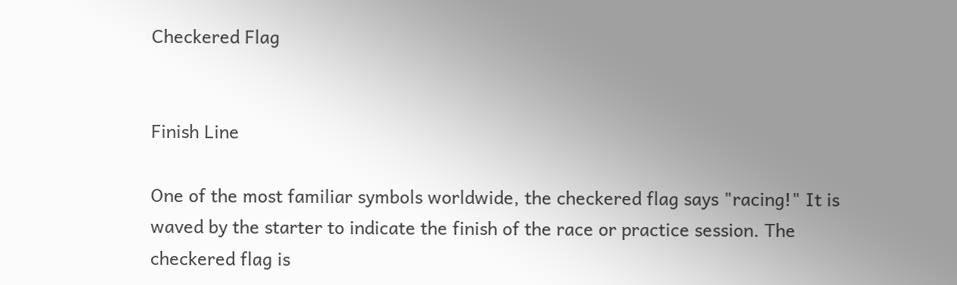Checkered Flag


Finish Line

One of the most familiar symbols worldwide, the checkered flag says "racing!" It is waved by the starter to indicate the finish of the race or practice session. The checkered flag is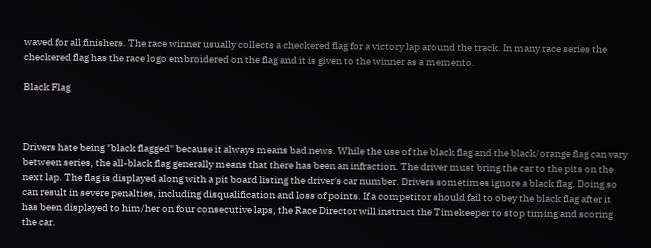waved for all finishers. The race winner usually collects a checkered flag for a victory lap around the track. In many race series the checkered flag has the race logo embroidered on the flag and it is given to the winner as a memento.

Black Flag



Drivers hate being "black flagged" because it always means bad news. While the use of the black flag and the black/orange flag can vary between series, the all-black flag generally means that there has been an infraction. The driver must bring the car to the pits on the next lap. The flag is displayed along with a pit board listing the driver's car number. Drivers sometimes ignore a black flag. Doing so can result in severe penalties, including disqualification and loss of points. If a competitor should fail to obey the black flag after it has been displayed to him/her on four consecutive laps, the Race Director will instruct the Timekeeper to stop timing and scoring the car.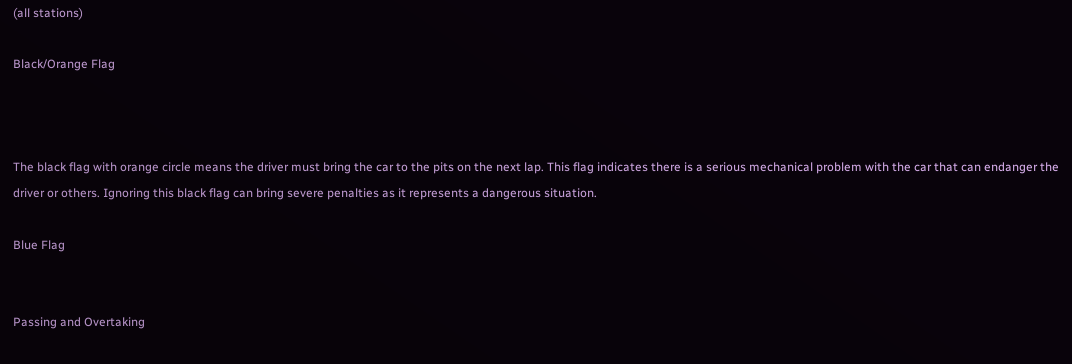(all stations)

Black/Orange Flag



The black flag with orange circle means the driver must bring the car to the pits on the next lap. This flag indicates there is a serious mechanical problem with the car that can endanger the driver or others. Ignoring this black flag can bring severe penalties as it represents a dangerous situation.

Blue Flag


Passing and Overtaking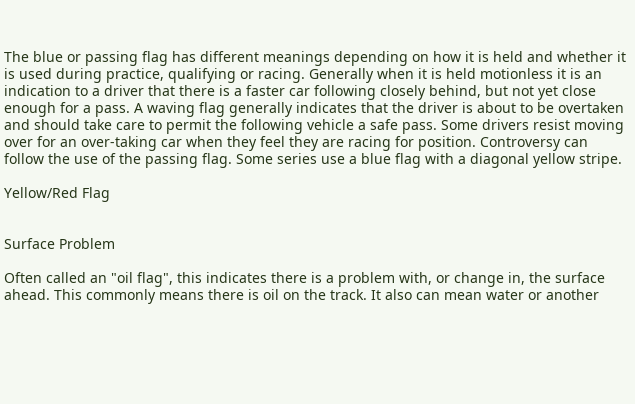The blue or passing flag has different meanings depending on how it is held and whether it is used during practice, qualifying or racing. Generally when it is held motionless it is an indication to a driver that there is a faster car following closely behind, but not yet close enough for a pass. A waving flag generally indicates that the driver is about to be overtaken and should take care to permit the following vehicle a safe pass. Some drivers resist moving over for an over-taking car when they feel they are racing for position. Controversy can follow the use of the passing flag. Some series use a blue flag with a diagonal yellow stripe.

Yellow/Red Flag


Surface Problem

Often called an "oil flag", this indicates there is a problem with, or change in, the surface ahead. This commonly means there is oil on the track. It also can mean water or another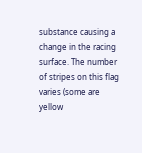substance causing a change in the racing surface. The number of stripes on this flag varies (some are yellow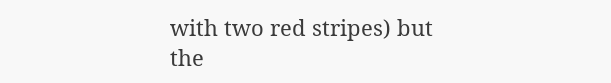with two red stripes) but the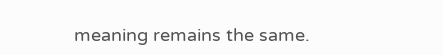meaning remains the same.